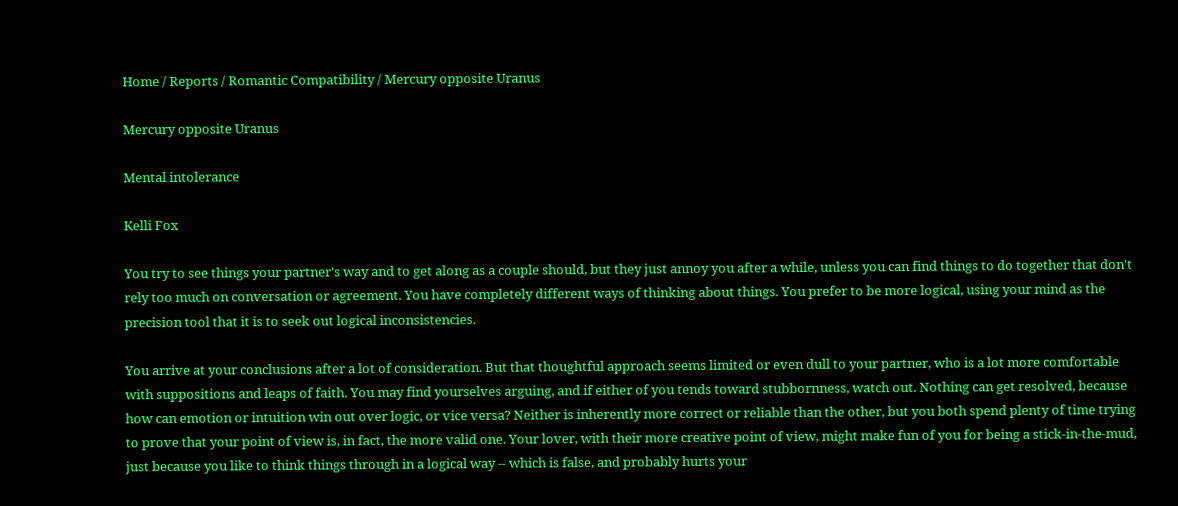Home / Reports / Romantic Compatibility / Mercury opposite Uranus

Mercury opposite Uranus

Mental intolerance

Kelli Fox

You try to see things your partner's way and to get along as a couple should, but they just annoy you after a while, unless you can find things to do together that don't rely too much on conversation or agreement. You have completely different ways of thinking about things. You prefer to be more logical, using your mind as the precision tool that it is to seek out logical inconsistencies.

You arrive at your conclusions after a lot of consideration. But that thoughtful approach seems limited or even dull to your partner, who is a lot more comfortable with suppositions and leaps of faith. You may find yourselves arguing, and if either of you tends toward stubbornness, watch out. Nothing can get resolved, because how can emotion or intuition win out over logic, or vice versa? Neither is inherently more correct or reliable than the other, but you both spend plenty of time trying to prove that your point of view is, in fact, the more valid one. Your lover, with their more creative point of view, might make fun of you for being a stick-in-the-mud, just because you like to think things through in a logical way -- which is false, and probably hurts your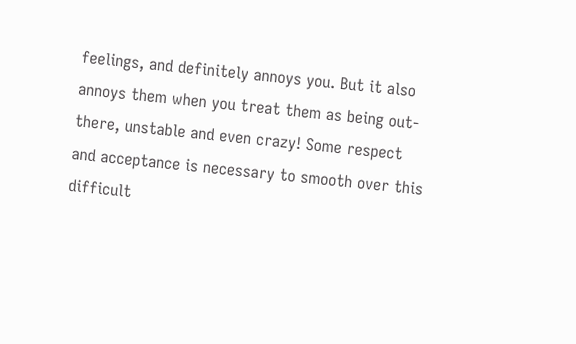feelings, and definitely annoys you. But it also annoys them when you treat them as being out-there, unstable and even crazy! Some respect and acceptance is necessary to smooth over this difficult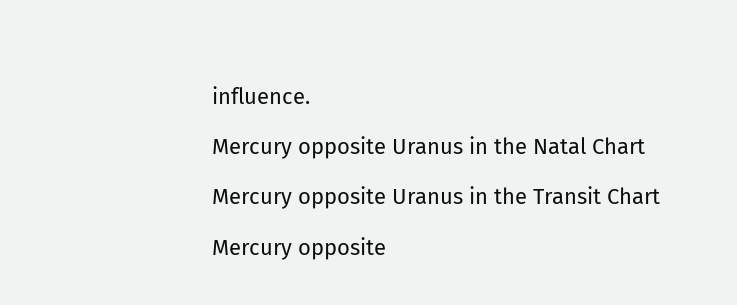influence.

Mercury opposite Uranus in the Natal Chart

Mercury opposite Uranus in the Transit Chart

Mercury opposite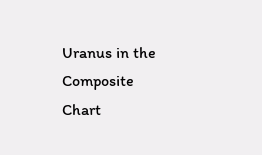Uranus in the Composite Chart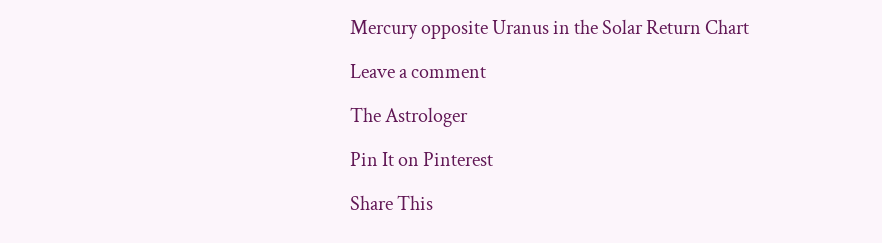Mercury opposite Uranus in the Solar Return Chart

Leave a comment

The Astrologer

Pin It on Pinterest

Share This